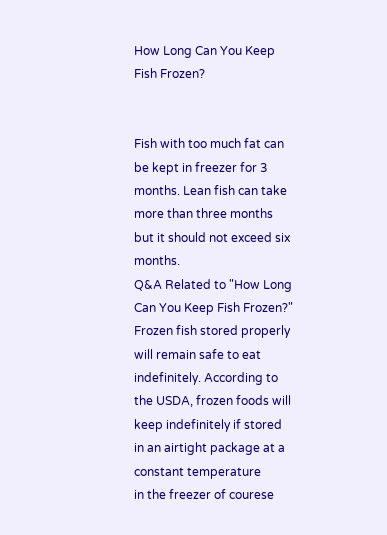How Long Can You Keep Fish Frozen?


Fish with too much fat can be kept in freezer for 3 months. Lean fish can take more than three months but it should not exceed six months.
Q&A Related to "How Long Can You Keep Fish Frozen?"
Frozen fish stored properly will remain safe to eat indefinitely. According to the USDA, frozen foods will keep indefinitely if stored in an airtight package at a constant temperature
in the freezer of courese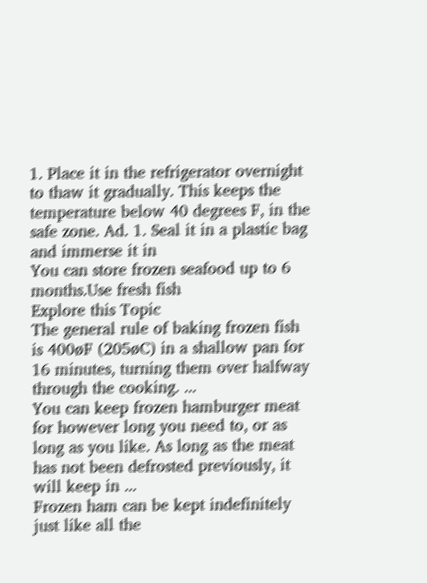1. Place it in the refrigerator overnight to thaw it gradually. This keeps the temperature below 40 degrees F, in the safe zone. Ad. 1. Seal it in a plastic bag and immerse it in
You can store frozen seafood up to 6 months.Use fresh fish
Explore this Topic
The general rule of baking frozen fish is 400øF (205øC) in a shallow pan for 16 minutes, turning them over halfway through the cooking. ...
You can keep frozen hamburger meat for however long you need to, or as long as you like. As long as the meat has not been defrosted previously, it will keep in ...
Frozen ham can be kept indefinitely just like all the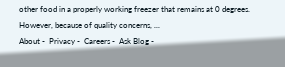other food in a properly working freezer that remains at 0 degrees. However, because of quality concerns, ...
About -  Privacy -  Careers -  Ask Blog -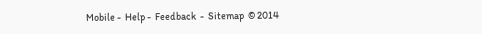Mobile -  Help -  Feedback  -  Sitemap  © 2014